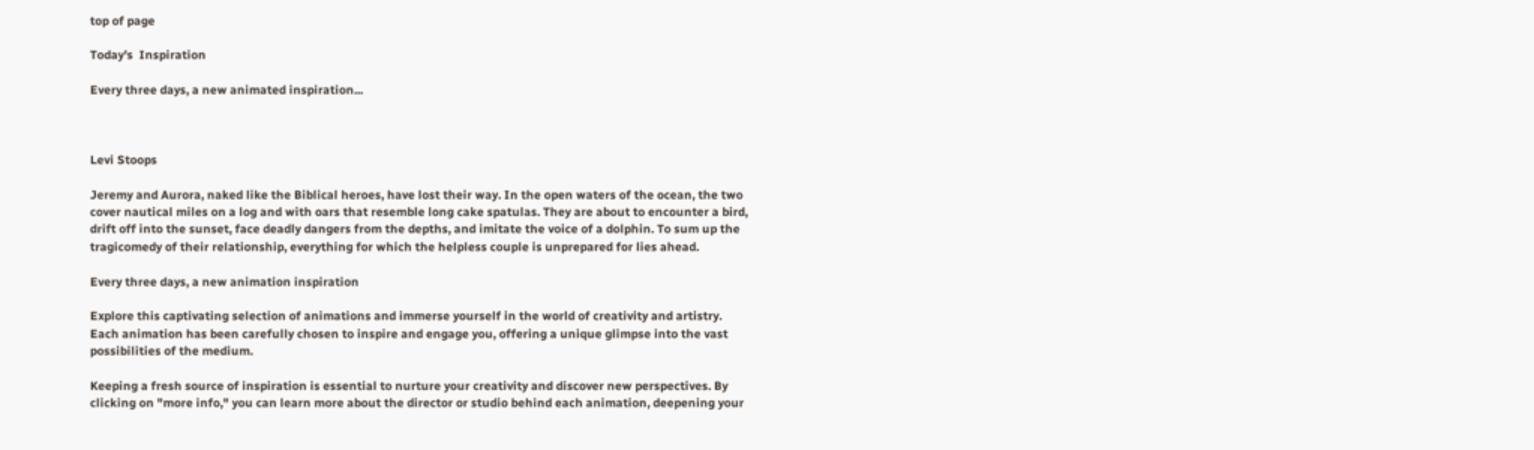top of page

Today's  Inspiration

Every three days, a new animated inspiration...



Levi Stoops

Jeremy and Aurora, naked like the Biblical heroes, have lost their way. In the open waters of the ocean, the two cover nautical miles on a log and with oars that resemble long cake spatulas. They are about to encounter a bird, drift off into the sunset, face deadly dangers from the depths, and imitate the voice of a dolphin. To sum up the tragicomedy of their relationship, everything for which the helpless couple is unprepared for lies ahead.

Every three days, a new animation inspiration

Explore this captivating selection of animations and immerse yourself in the world of creativity and artistry. Each animation has been carefully chosen to inspire and engage you, offering a unique glimpse into the vast possibilities of the medium.

Keeping a fresh source of inspiration is essential to nurture your creativity and discover new perspectives. By clicking on "more info," you can learn more about the director or studio behind each animation, deepening your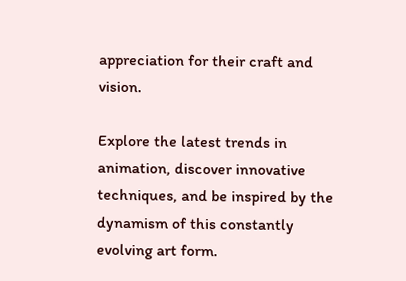appreciation for their craft and vision.

Explore the latest trends in animation, discover innovative techniques, and be inspired by the dynamism of this constantly evolving art form.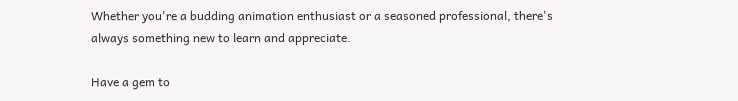Whether you're a budding animation enthusiast or a seasoned professional, there's always something new to learn and appreciate.

Have a gem to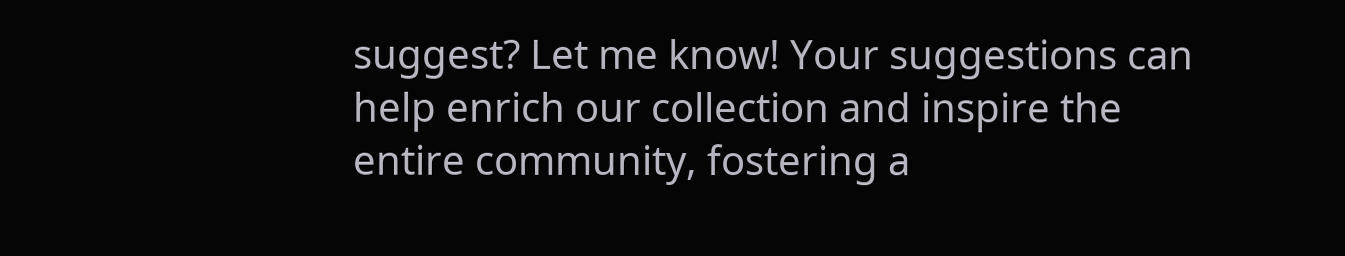suggest? Let me know! Your suggestions can help enrich our collection and inspire the entire community, fostering a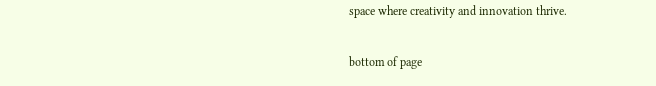space where creativity and innovation thrive.

bottom of page